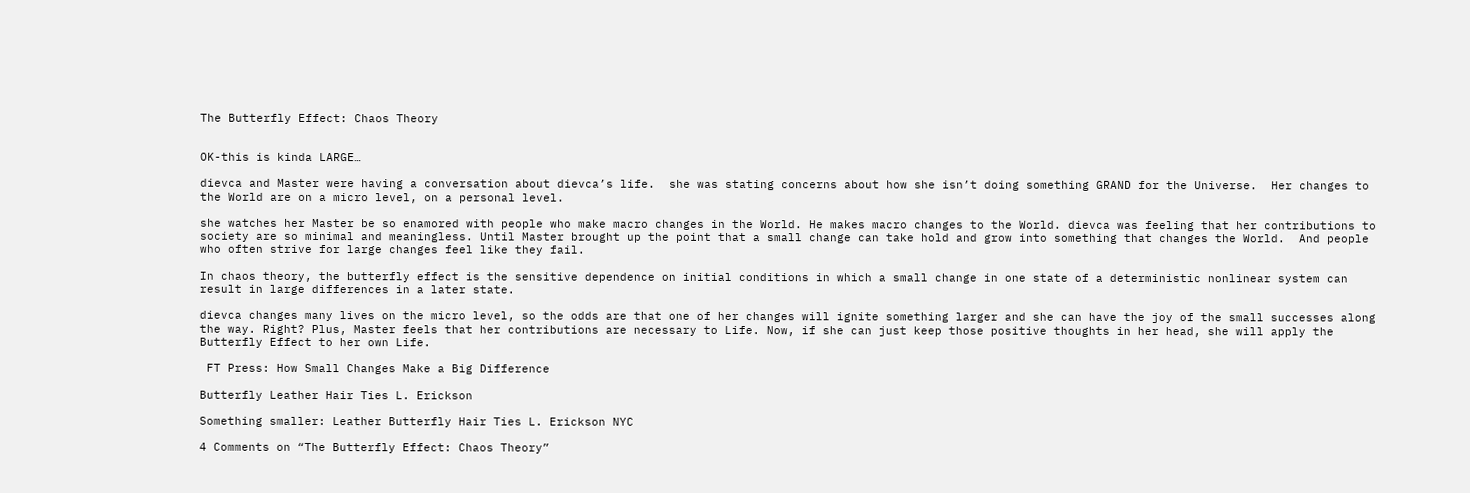The Butterfly Effect: Chaos Theory


OK-this is kinda LARGE…

dievca and Master were having a conversation about dievca’s life.  she was stating concerns about how she isn’t doing something GRAND for the Universe.  Her changes to the World are on a micro level, on a personal level.

she watches her Master be so enamored with people who make macro changes in the World. He makes macro changes to the World. dievca was feeling that her contributions to society are so minimal and meaningless. Until Master brought up the point that a small change can take hold and grow into something that changes the World.  And people who often strive for large changes feel like they fail.

In chaos theory, the butterfly effect is the sensitive dependence on initial conditions in which a small change in one state of a deterministic nonlinear system can result in large differences in a later state.

dievca changes many lives on the micro level, so the odds are that one of her changes will ignite something larger and she can have the joy of the small successes along the way. Right? Plus, Master feels that her contributions are necessary to Life. Now, if she can just keep those positive thoughts in her head, she will apply the Butterfly Effect to her own Life.

 FT Press: How Small Changes Make a Big Difference

Butterfly Leather Hair Ties L. Erickson

Something smaller: Leather Butterfly Hair Ties L. Erickson NYC

4 Comments on “The Butterfly Effect: Chaos Theory”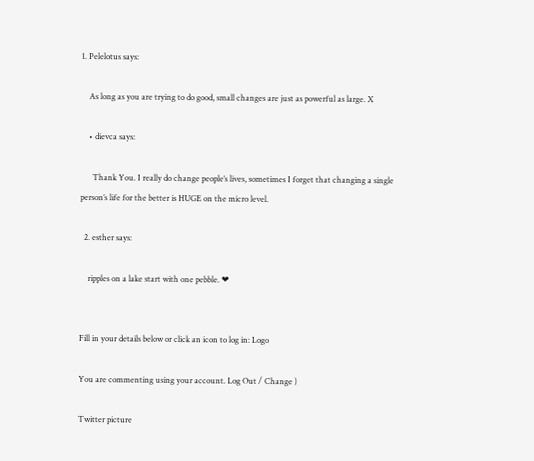1. Pelelotus says:

    As long as you are trying to do good, small changes are just as powerful as large. X

    • dievca says:

      Thank You. I really do change people’s lives, sometimes I forget that changing a single person’s life for the better is HUGE on the micro level.

  2. esther says:

    ripples on a lake start with one pebble. ❤


Fill in your details below or click an icon to log in: Logo

You are commenting using your account. Log Out / Change )

Twitter picture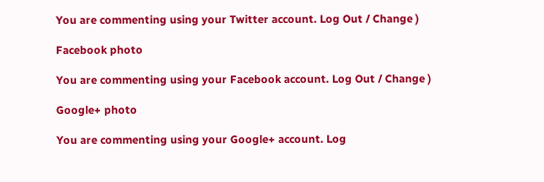You are commenting using your Twitter account. Log Out / Change )

Facebook photo

You are commenting using your Facebook account. Log Out / Change )

Google+ photo

You are commenting using your Google+ account. Log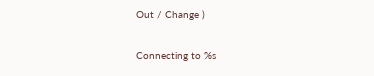Out / Change )

Connecting to %s